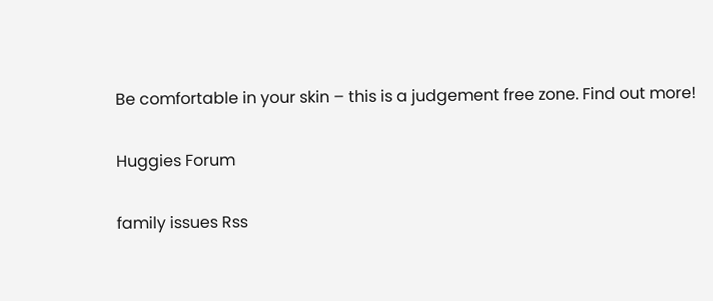Be comfortable in your skin – this is a judgement free zone. Find out more!

Huggies Forum

family issues Rss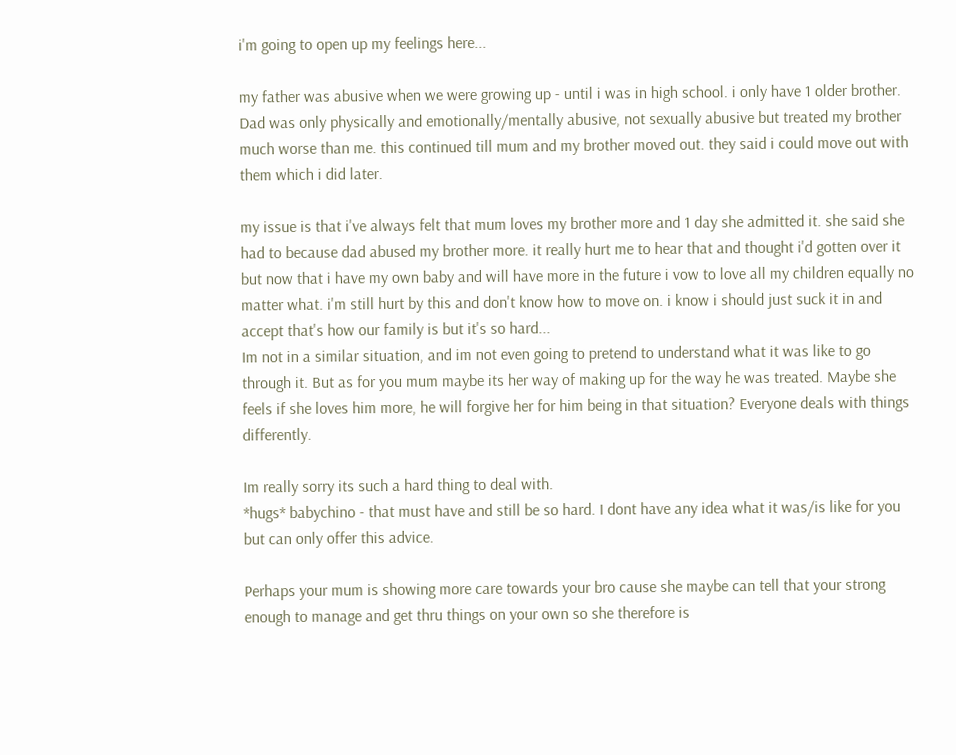i'm going to open up my feelings here...

my father was abusive when we were growing up - until i was in high school. i only have 1 older brother. Dad was only physically and emotionally/mentally abusive, not sexually abusive but treated my brother much worse than me. this continued till mum and my brother moved out. they said i could move out with them which i did later.

my issue is that i've always felt that mum loves my brother more and 1 day she admitted it. she said she had to because dad abused my brother more. it really hurt me to hear that and thought i'd gotten over it but now that i have my own baby and will have more in the future i vow to love all my children equally no matter what. i'm still hurt by this and don't know how to move on. i know i should just suck it in and accept that's how our family is but it's so hard...
Im not in a similar situation, and im not even going to pretend to understand what it was like to go through it. But as for you mum maybe its her way of making up for the way he was treated. Maybe she feels if she loves him more, he will forgive her for him being in that situation? Everyone deals with things differently.

Im really sorry its such a hard thing to deal with.
*hugs* babychino - that must have and still be so hard. I dont have any idea what it was/is like for you but can only offer this advice.

Perhaps your mum is showing more care towards your bro cause she maybe can tell that your strong enough to manage and get thru things on your own so she therefore is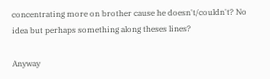concentrating more on brother cause he doesn't/couldn't? No idea but perhaps something along theses lines?

Anyway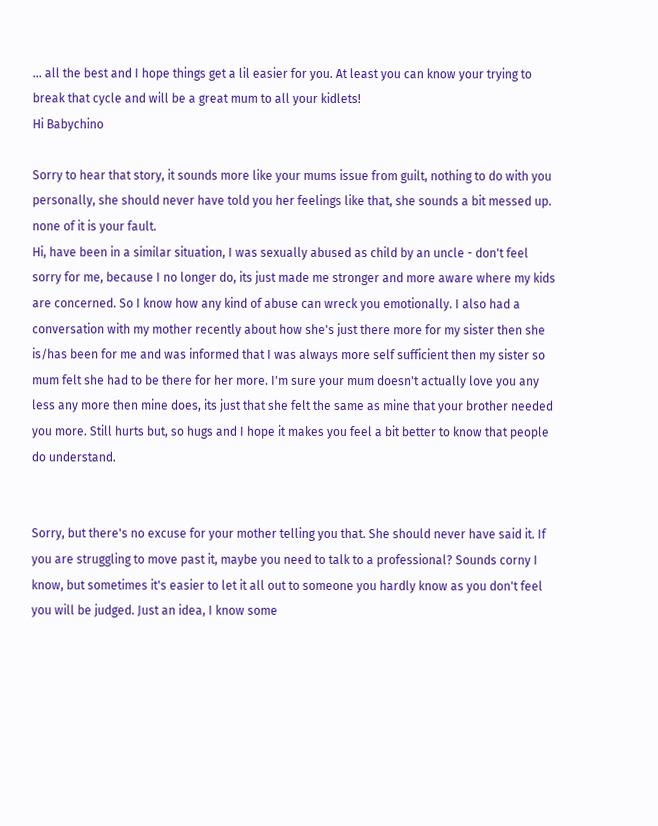... all the best and I hope things get a lil easier for you. At least you can know your trying to break that cycle and will be a great mum to all your kidlets!
Hi Babychino

Sorry to hear that story, it sounds more like your mums issue from guilt, nothing to do with you personally, she should never have told you her feelings like that, she sounds a bit messed up. none of it is your fault.
Hi, have been in a similar situation, I was sexually abused as child by an uncle - don't feel sorry for me, because I no longer do, its just made me stronger and more aware where my kids are concerned. So I know how any kind of abuse can wreck you emotionally. I also had a conversation with my mother recently about how she's just there more for my sister then she is/has been for me and was informed that I was always more self sufficient then my sister so mum felt she had to be there for her more. I'm sure your mum doesn't actually love you any less any more then mine does, its just that she felt the same as mine that your brother needed you more. Still hurts but, so hugs and I hope it makes you feel a bit better to know that people do understand.


Sorry, but there's no excuse for your mother telling you that. She should never have said it. If you are struggling to move past it, maybe you need to talk to a professional? Sounds corny I know, but sometimes it's easier to let it all out to someone you hardly know as you don't feel you will be judged. Just an idea, I know some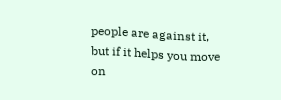people are against it, but if it helps you move on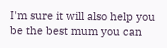I'm sure it will also help you be the best mum you can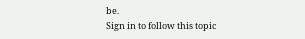be.
Sign in to follow this topic